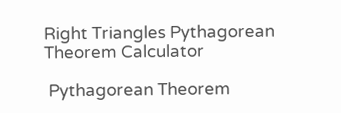Right Triangles Pythagorean Theorem Calculator

 Pythagorean Theorem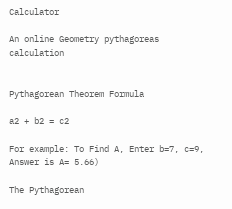Calculator

An online Geometry pythagoreas calculation


Pythagorean Theorem Formula

a2 + b2 = c2

For example: To Find A, Enter b=7, c=9, Answer is A= 5.66)

The Pythagorean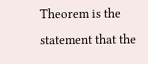Theorem is the statement that the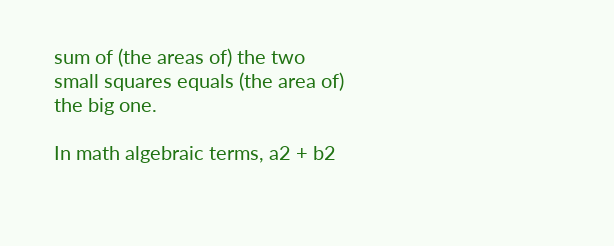sum of (the areas of) the two small squares equals (the area of) the big one.

In math algebraic terms, a2 + b2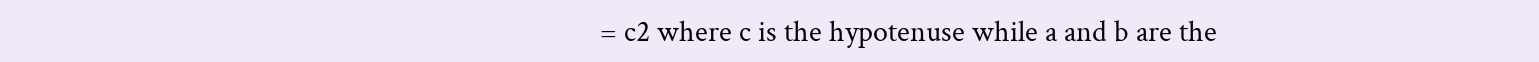= c2 where c is the hypotenuse while a and b are the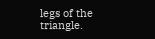legs of the triangle.